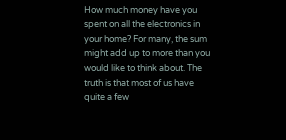How much money have you spent on all the electronics in your home? For many, the sum might add up to more than you would like to think about. The truth is that most of us have quite a few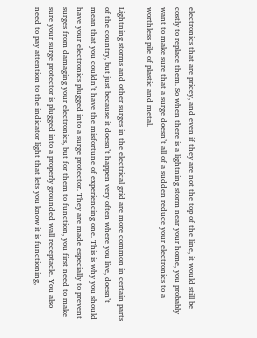electronics that are pricey, and even if they are not the top of the line, it would still be costly to replace them. So when there is a lightning storm near your home, you probably want to make sure that a surge doesn’t all of a sudden reduce your electronics to a worthless pile of plastic and metal.

Lightning storms and other surges in the electrical grid are more common in certain parts of the country, but just because it doesn’t happen very often where you live, doesn’t mean that you couldn’t have the misfortune of experiencing one. This is why you should have your electronics plugged into a surge protector. They are made especially to prevent surges from damaging your electronics, but for them to function, you first need to make sure your surge protector is plugged into a properly grounded wall receptacle. You also need to pay attention to the indicator light that lets you know it is functioning,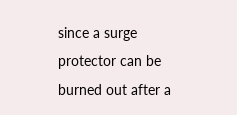since a surge protector can be burned out after a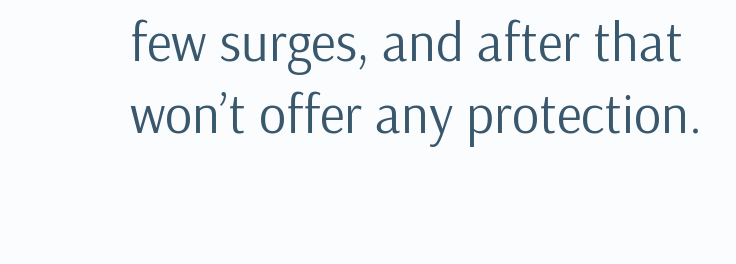few surges, and after that won’t offer any protection.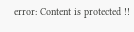error: Content is protected !!